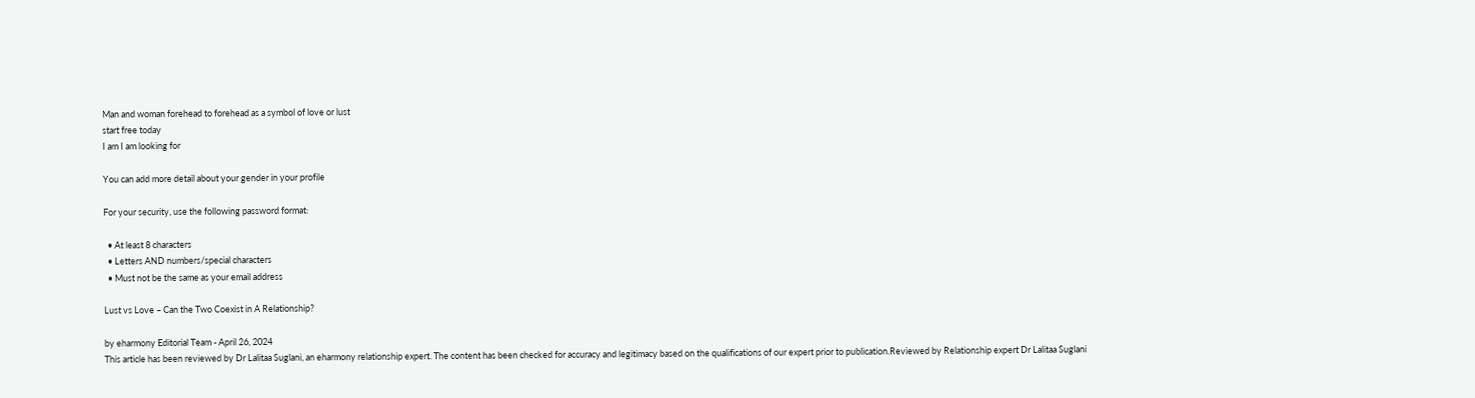Man and woman forehead to forehead as a symbol of love or lust
start free today
I am I am looking for

You can add more detail about your gender in your profile

For your security, use the following password format:

  • At least 8 characters
  • Letters AND numbers/special characters
  • Must not be the same as your email address

Lust vs Love – Can the Two Coexist in A Relationship?

by eharmony Editorial Team - April 26, 2024
This article has been reviewed by Dr Lalitaa Suglani, an eharmony relationship expert. The content has been checked for accuracy and legitimacy based on the qualifications of our expert prior to publication.Reviewed by Relationship expert Dr Lalitaa Suglani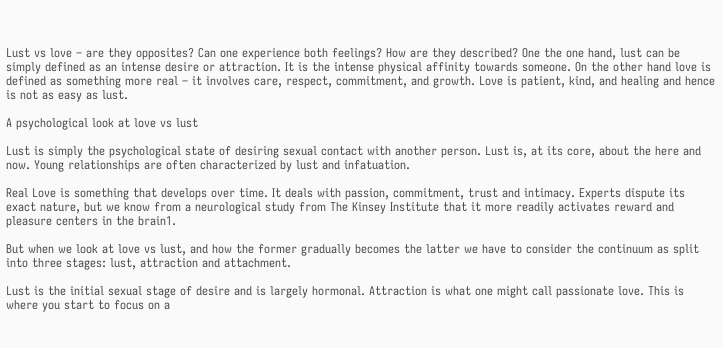Lust vs love – are they opposites? Can one experience both feelings? How are they described? One the one hand, lust can be simply defined as an intense desire or attraction. It is the intense physical affinity towards someone. On the other hand love is defined as something more real – it involves care, respect, commitment, and growth. Love is patient, kind, and healing and hence is not as easy as lust.

A psychological look at love vs lust

Lust is simply the psychological state of desiring sexual contact with another person. Lust is, at its core, about the here and now. Young relationships are often characterized by lust and infatuation.

Real Love is something that develops over time. It deals with passion, commitment, trust and intimacy. Experts dispute its exact nature, but we know from a neurological study from The Kinsey Institute that it more readily activates reward and pleasure centers in the brain1.

But when we look at love vs lust, and how the former gradually becomes the latter we have to consider the continuum as split into three stages: lust, attraction and attachment.

Lust is the initial sexual stage of desire and is largely hormonal. Attraction is what one might call passionate love. This is where you start to focus on a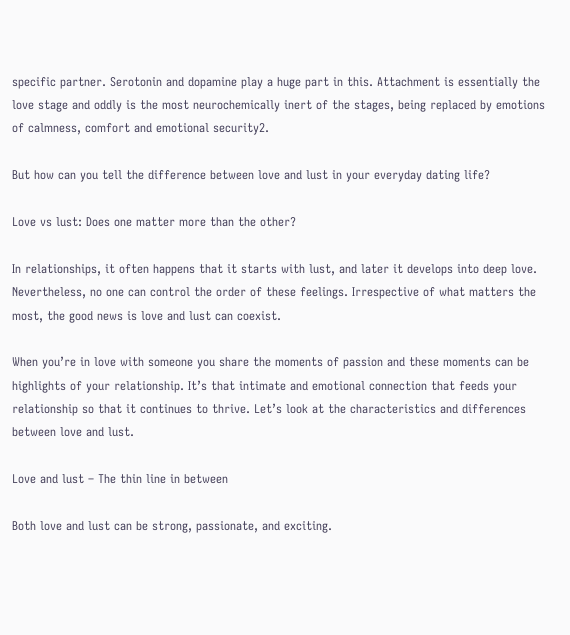specific partner. Serotonin and dopamine play a huge part in this. Attachment is essentially the love stage and oddly is the most neurochemically inert of the stages, being replaced by emotions of calmness, comfort and emotional security2.

But how can you tell the difference between love and lust in your everyday dating life?

Love vs lust: Does one matter more than the other?

In relationships, it often happens that it starts with lust, and later it develops into deep love. Nevertheless, no one can control the order of these feelings. Irrespective of what matters the most, the good news is love and lust can coexist.

When you’re in love with someone you share the moments of passion and these moments can be highlights of your relationship. It’s that intimate and emotional connection that feeds your relationship so that it continues to thrive. Let’s look at the characteristics and differences between love and lust.

Love and lust – The thin line in between

Both love and lust can be strong, passionate, and exciting.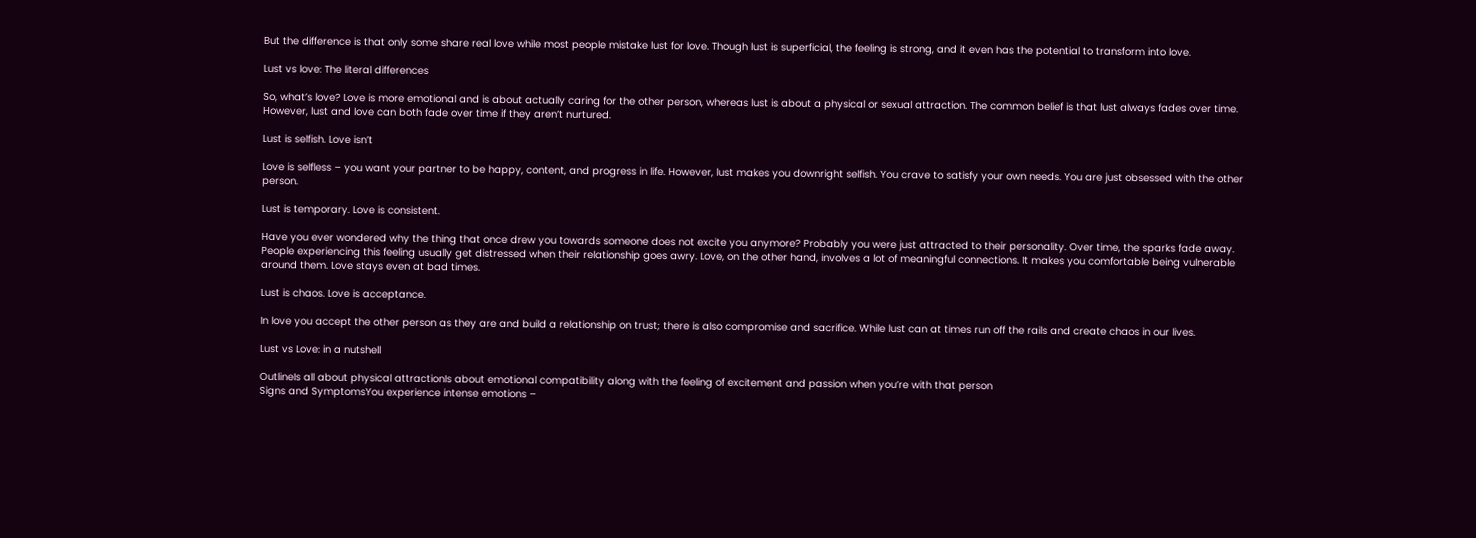But the difference is that only some share real love while most people mistake lust for love. Though lust is superficial, the feeling is strong, and it even has the potential to transform into love.

Lust vs love: The literal differences

So, what’s love? Love is more emotional and is about actually caring for the other person, whereas lust is about a physical or sexual attraction. The common belief is that lust always fades over time. However, lust and love can both fade over time if they aren’t nurtured.

Lust is selfish. Love isn’t

Love is selfless – you want your partner to be happy, content, and progress in life. However, lust makes you downright selfish. You crave to satisfy your own needs. You are just obsessed with the other person.

Lust is temporary. Love is consistent.

Have you ever wondered why the thing that once drew you towards someone does not excite you anymore? Probably you were just attracted to their personality. Over time, the sparks fade away. People experiencing this feeling usually get distressed when their relationship goes awry. Love, on the other hand, involves a lot of meaningful connections. It makes you comfortable being vulnerable around them. Love stays even at bad times.

Lust is chaos. Love is acceptance.

In love you accept the other person as they are and build a relationship on trust; there is also compromise and sacrifice. While lust can at times run off the rails and create chaos in our lives.

Lust vs Love: in a nutshell

OutlineIs all about physical attractionIs about emotional compatibility along with the feeling of excitement and passion when you’re with that person
Signs and SymptomsYou experience intense emotions –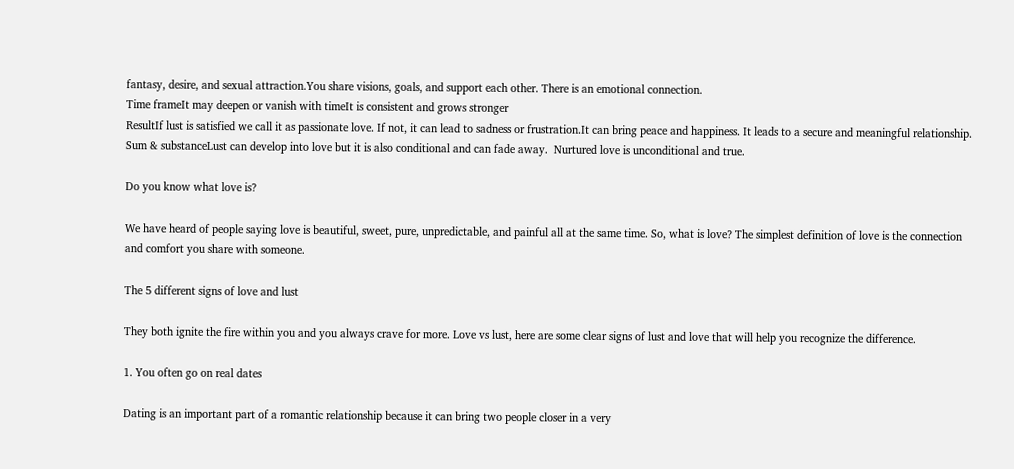fantasy, desire, and sexual attraction.You share visions, goals, and support each other. There is an emotional connection.
Time frameIt may deepen or vanish with timeIt is consistent and grows stronger
ResultIf lust is satisfied we call it as passionate love. If not, it can lead to sadness or frustration.It can bring peace and happiness. It leads to a secure and meaningful relationship.
Sum & substanceLust can develop into love but it is also conditional and can fade away.  Nurtured love is unconditional and true.

Do you know what love is?

We have heard of people saying love is beautiful, sweet, pure, unpredictable, and painful all at the same time. So, what is love? The simplest definition of love is the connection and comfort you share with someone.

The 5 different signs of love and lust

They both ignite the fire within you and you always crave for more. Love vs lust, here are some clear signs of lust and love that will help you recognize the difference.

1. You often go on real dates

Dating is an important part of a romantic relationship because it can bring two people closer in a very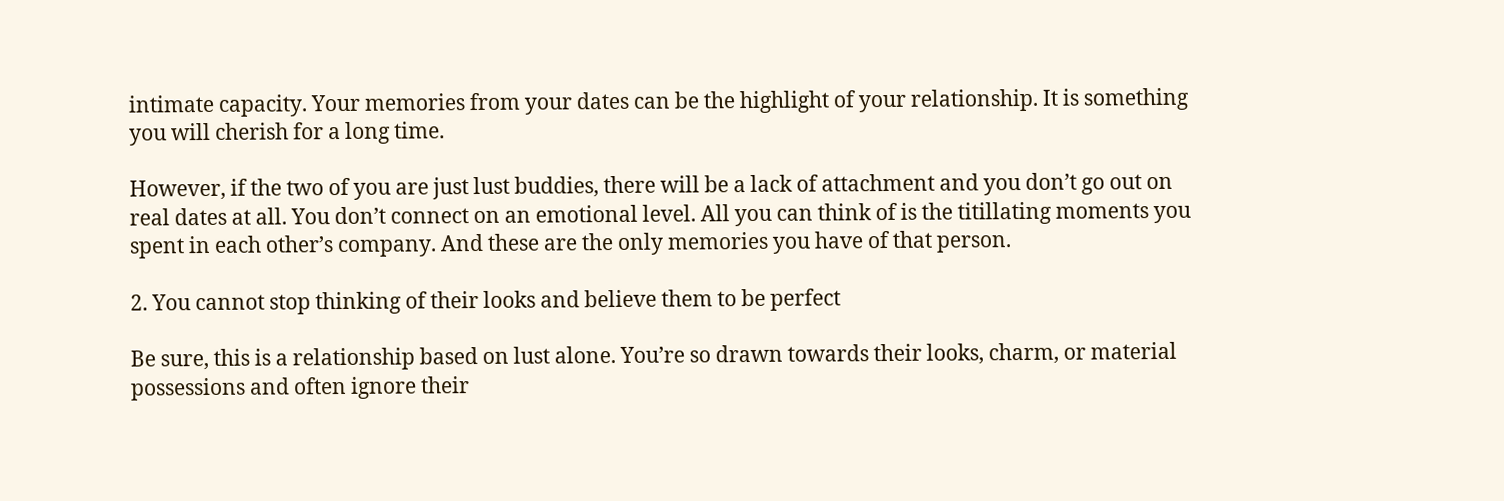intimate capacity. Your memories from your dates can be the highlight of your relationship. It is something you will cherish for a long time.

However, if the two of you are just lust buddies, there will be a lack of attachment and you don’t go out on real dates at all. You don’t connect on an emotional level. All you can think of is the titillating moments you spent in each other’s company. And these are the only memories you have of that person.

2. You cannot stop thinking of their looks and believe them to be perfect

Be sure, this is a relationship based on lust alone. You’re so drawn towards their looks, charm, or material possessions and often ignore their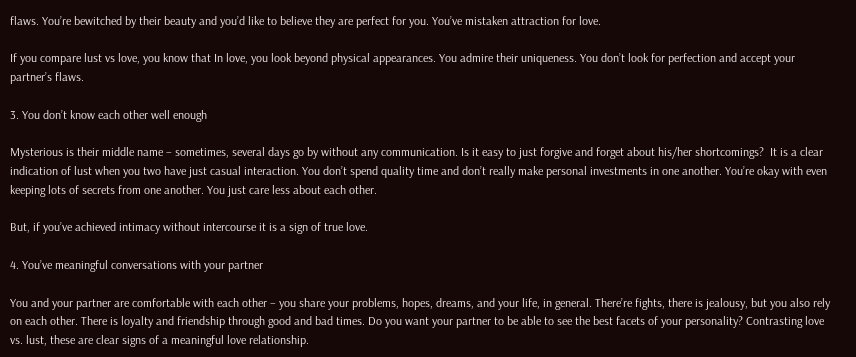flaws. You’re bewitched by their beauty and you’d like to believe they are perfect for you. You’ve mistaken attraction for love.

If you compare lust vs love, you know that In love, you look beyond physical appearances. You admire their uniqueness. You don’t look for perfection and accept your partner’s flaws.

3. You don’t know each other well enough

Mysterious is their middle name – sometimes, several days go by without any communication. Is it easy to just forgive and forget about his/her shortcomings?  It is a clear indication of lust when you two have just casual interaction. You don’t spend quality time and don’t really make personal investments in one another. You’re okay with even keeping lots of secrets from one another. You just care less about each other.

But, if you’ve achieved intimacy without intercourse it is a sign of true love.

4. You’ve meaningful conversations with your partner

You and your partner are comfortable with each other – you share your problems, hopes, dreams, and your life, in general. There’re fights, there is jealousy, but you also rely on each other. There is loyalty and friendship through good and bad times. Do you want your partner to be able to see the best facets of your personality? Contrasting love vs. lust, these are clear signs of a meaningful love relationship.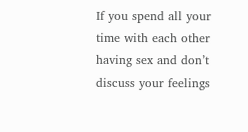If you spend all your time with each other having sex and don’t discuss your feelings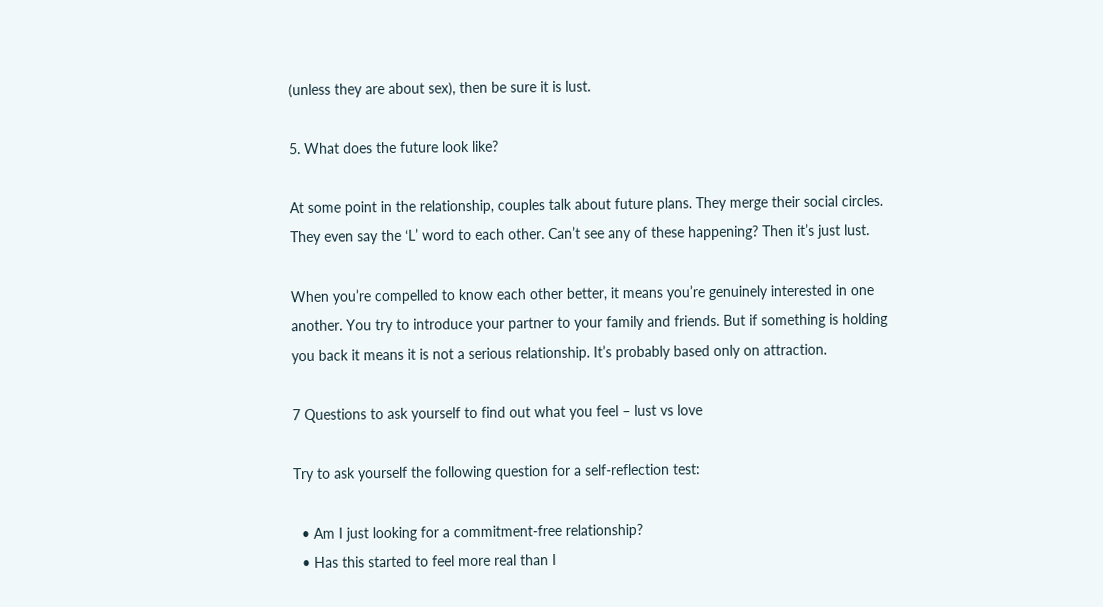(unless they are about sex), then be sure it is lust.

5. What does the future look like?

At some point in the relationship, couples talk about future plans. They merge their social circles. They even say the ‘L’ word to each other. Can’t see any of these happening? Then it’s just lust.

When you’re compelled to know each other better, it means you’re genuinely interested in one another. You try to introduce your partner to your family and friends. But if something is holding you back it means it is not a serious relationship. It’s probably based only on attraction.

7 Questions to ask yourself to find out what you feel – lust vs love

Try to ask yourself the following question for a self-reflection test:

  • Am I just looking for a commitment-free relationship?
  • Has this started to feel more real than I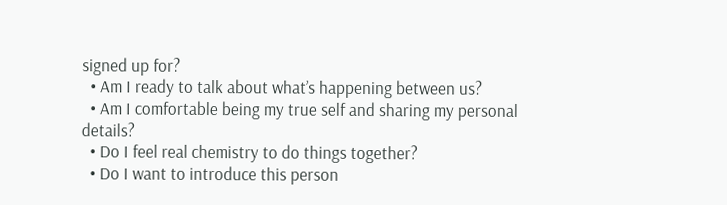signed up for?
  • Am I ready to talk about what’s happening between us?
  • Am I comfortable being my true self and sharing my personal details?
  • Do I feel real chemistry to do things together?
  • Do I want to introduce this person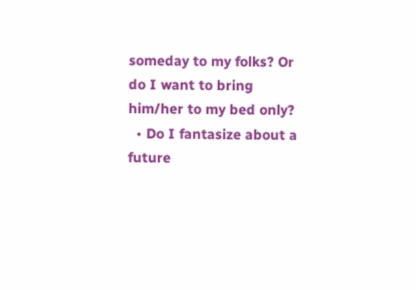someday to my folks? Or do I want to bring him/her to my bed only?
  • Do I fantasize about a future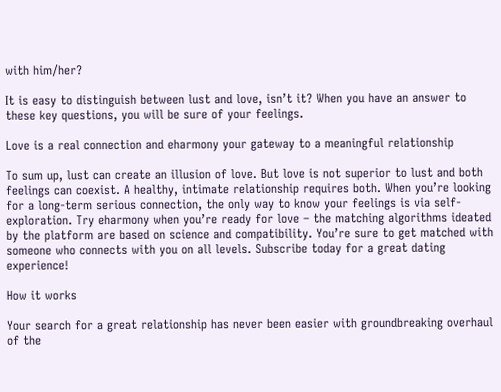with him/her?

It is easy to distinguish between lust and love, isn’t it? When you have an answer to these key questions, you will be sure of your feelings.

Love is a real connection and eharmony your gateway to a meaningful relationship

To sum up, lust can create an illusion of love. But love is not superior to lust and both feelings can coexist. A healthy, intimate relationship requires both. When you’re looking for a long-term serious connection, the only way to know your feelings is via self-exploration. Try eharmony when you’re ready for love – the matching algorithms ideated by the platform are based on science and compatibility. You’re sure to get matched with someone who connects with you on all levels. Subscribe today for a great dating experience!

How it works

Your search for a great relationship has never been easier with groundbreaking overhaul of the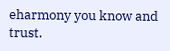eharmony you know and trust.